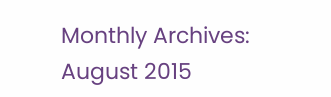Monthly Archives: August 2015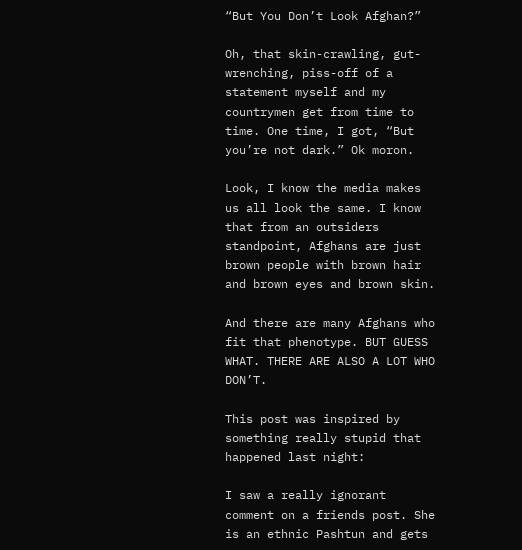“But You Don’t Look Afghan?”

Oh, that skin-crawling, gut-wrenching, piss-off of a statement myself and my countrymen get from time to time. One time, I got, “But you’re not dark.” Ok moron.

Look, I know the media makes us all look the same. I know that from an outsiders standpoint, Afghans are just brown people with brown hair and brown eyes and brown skin.

And there are many Afghans who fit that phenotype. BUT GUESS WHAT. THERE ARE ALSO A LOT WHO DON’T.

This post was inspired by something really stupid that happened last night:

I saw a really ignorant comment on a friends post. She is an ethnic Pashtun and gets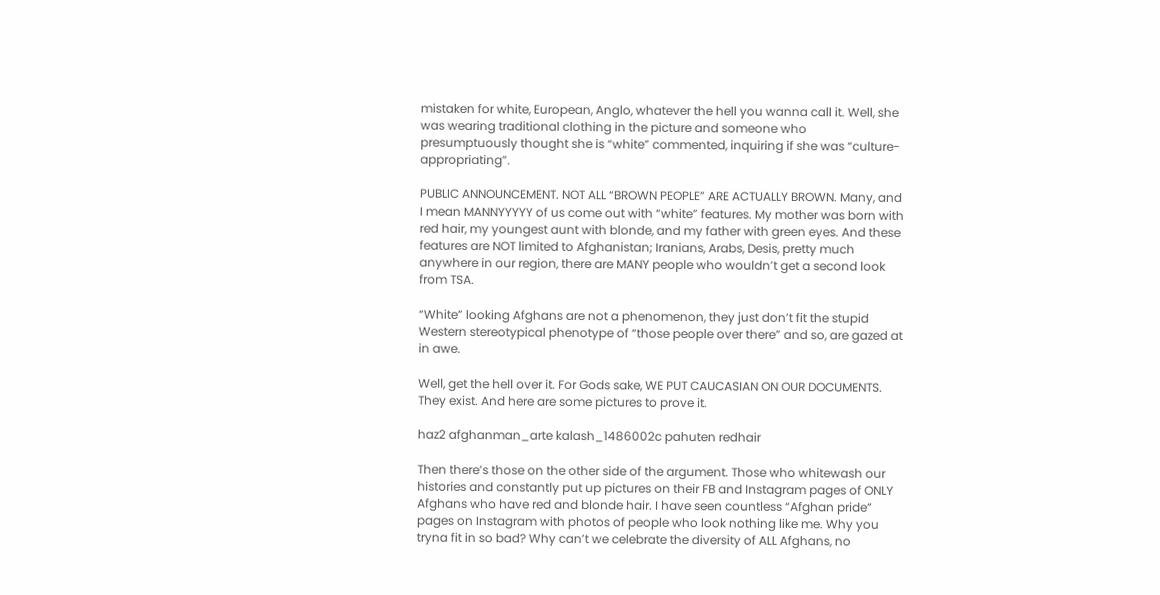mistaken for white, European, Anglo, whatever the hell you wanna call it. Well, she was wearing traditional clothing in the picture and someone who presumptuously thought she is “white” commented, inquiring if she was “culture-appropriating”.

PUBLIC ANNOUNCEMENT. NOT ALL “BROWN PEOPLE” ARE ACTUALLY BROWN. Many, and I mean MANNYYYYY of us come out with “white” features. My mother was born with red hair, my youngest aunt with blonde, and my father with green eyes. And these features are NOT limited to Afghanistan; Iranians, Arabs, Desis, pretty much anywhere in our region, there are MANY people who wouldn’t get a second look from TSA.

“White” looking Afghans are not a phenomenon, they just don’t fit the stupid Western stereotypical phenotype of “those people over there” and so, are gazed at in awe.

Well, get the hell over it. For Gods sake, WE PUT CAUCASIAN ON OUR DOCUMENTS. They exist. And here are some pictures to prove it.

haz2 afghanman_arte kalash_1486002c pahuten redhair

Then there’s those on the other side of the argument. Those who whitewash our histories and constantly put up pictures on their FB and Instagram pages of ONLY Afghans who have red and blonde hair. I have seen countless “Afghan pride” pages on Instagram with photos of people who look nothing like me. Why you tryna fit in so bad? Why can’t we celebrate the diversity of ALL Afghans, no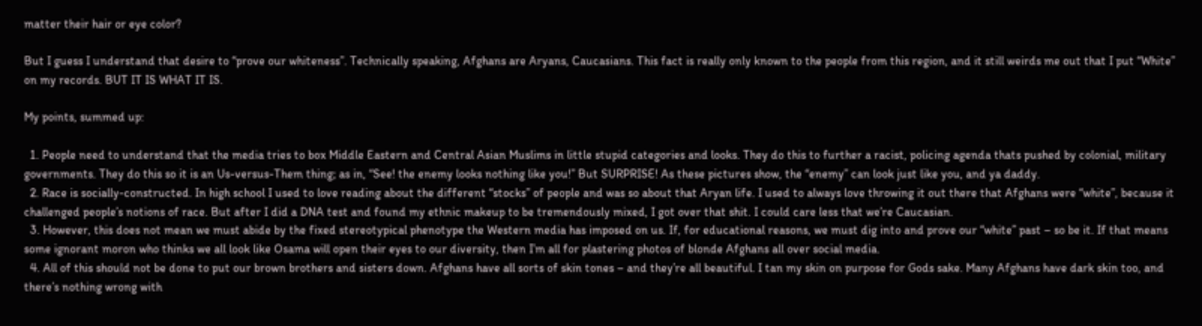matter their hair or eye color?

But I guess I understand that desire to “prove our whiteness”. Technically speaking, Afghans are Aryans, Caucasians. This fact is really only known to the people from this region, and it still weirds me out that I put “White” on my records. BUT IT IS WHAT IT IS.

My points, summed up:

  1. People need to understand that the media tries to box Middle Eastern and Central Asian Muslims in little stupid categories and looks. They do this to further a racist, policing agenda thats pushed by colonial, military governments. They do this so it is an Us-versus-Them thing; as in, “See! the enemy looks nothing like you!” But SURPRISE! As these pictures show, the “enemy” can look just like you, and ya daddy.
  2. Race is socially-constructed. In high school I used to love reading about the different “stocks” of people and was so about that Aryan life. I used to always love throwing it out there that Afghans were “white”, because it challenged people’s notions of race. But after I did a DNA test and found my ethnic makeup to be tremendously mixed, I got over that shit. I could care less that we’re Caucasian.
  3. However, this does not mean we must abide by the fixed stereotypical phenotype the Western media has imposed on us. If, for educational reasons, we must dig into and prove our “white” past – so be it. If that means some ignorant moron who thinks we all look like Osama will open their eyes to our diversity, then I’m all for plastering photos of blonde Afghans all over social media.
  4. All of this should not be done to put our brown brothers and sisters down. Afghans have all sorts of skin tones – and they’re all beautiful. I tan my skin on purpose for Gods sake. Many Afghans have dark skin too, and there’s nothing wrong with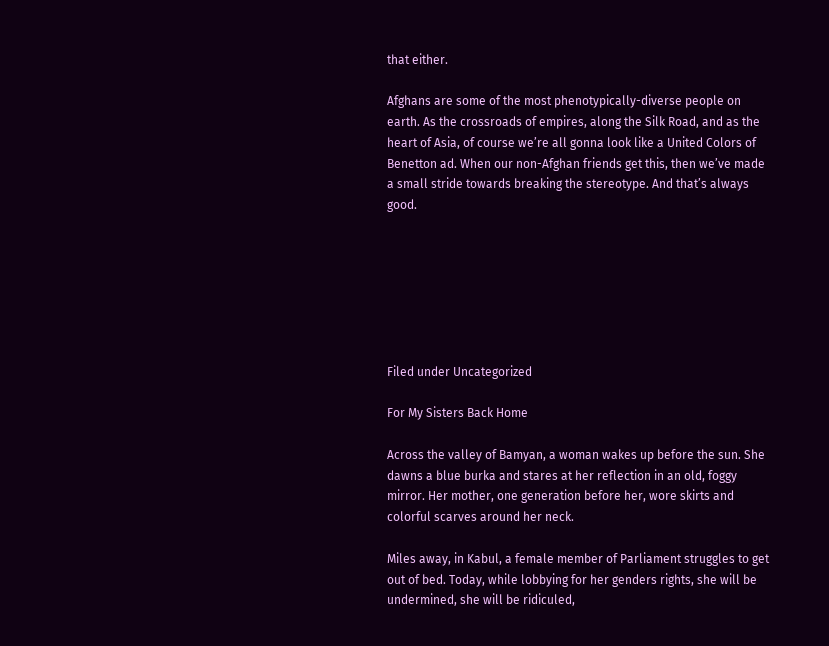that either.

Afghans are some of the most phenotypically-diverse people on earth. As the crossroads of empires, along the Silk Road, and as the heart of Asia, of course we’re all gonna look like a United Colors of Benetton ad. When our non-Afghan friends get this, then we’ve made a small stride towards breaking the stereotype. And that’s always good.







Filed under Uncategorized

For My Sisters Back Home

Across the valley of Bamyan, a woman wakes up before the sun. She dawns a blue burka and stares at her reflection in an old, foggy mirror. Her mother, one generation before her, wore skirts and colorful scarves around her neck.

Miles away, in Kabul, a female member of Parliament struggles to get out of bed. Today, while lobbying for her genders rights, she will be undermined, she will be ridiculed,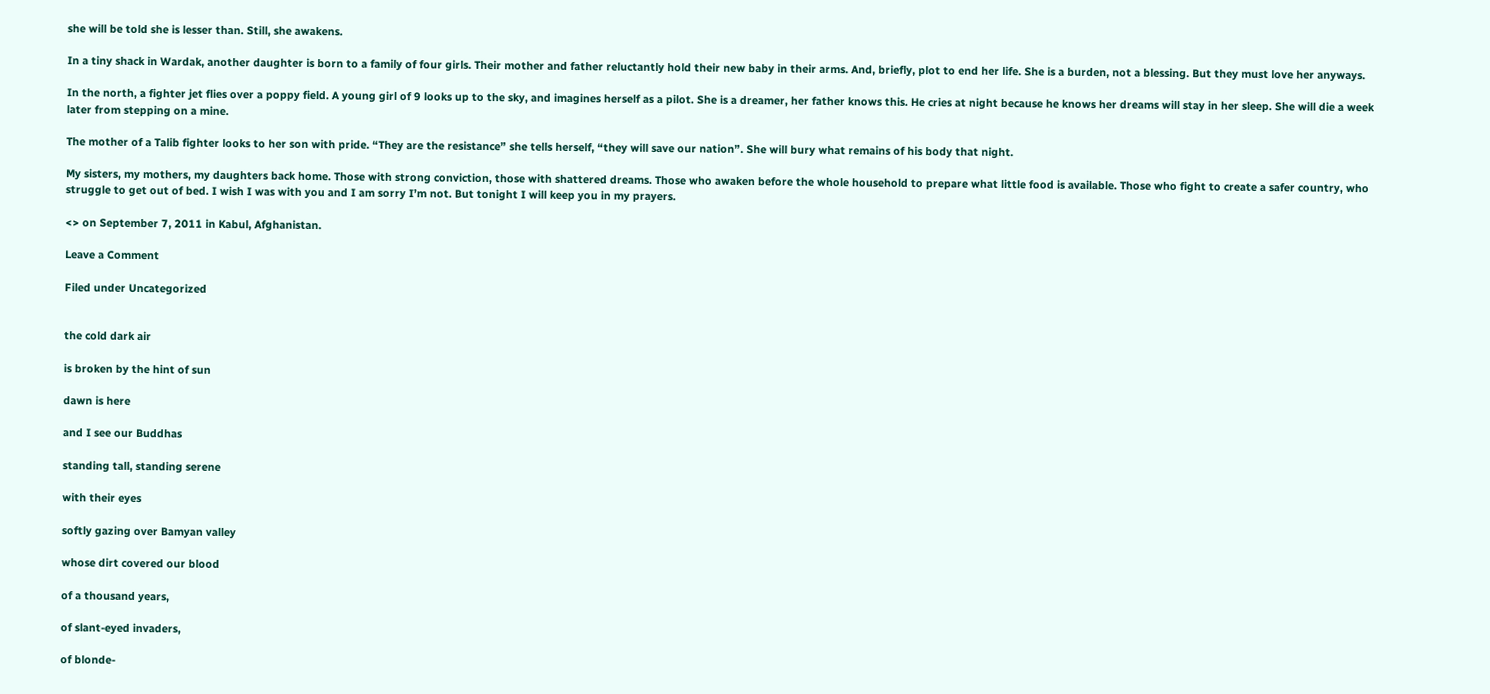she will be told she is lesser than. Still, she awakens.

In a tiny shack in Wardak, another daughter is born to a family of four girls. Their mother and father reluctantly hold their new baby in their arms. And, briefly, plot to end her life. She is a burden, not a blessing. But they must love her anyways.

In the north, a fighter jet flies over a poppy field. A young girl of 9 looks up to the sky, and imagines herself as a pilot. She is a dreamer, her father knows this. He cries at night because he knows her dreams will stay in her sleep. She will die a week later from stepping on a mine.

The mother of a Talib fighter looks to her son with pride. “They are the resistance” she tells herself, “they will save our nation”. She will bury what remains of his body that night.

My sisters, my mothers, my daughters back home. Those with strong conviction, those with shattered dreams. Those who awaken before the whole household to prepare what little food is available. Those who fight to create a safer country, who struggle to get out of bed. I wish I was with you and I am sorry I’m not. But tonight I will keep you in my prayers.

<> on September 7, 2011 in Kabul, Afghanistan.

Leave a Comment

Filed under Uncategorized


the cold dark air

is broken by the hint of sun

dawn is here

and I see our Buddhas

standing tall, standing serene

with their eyes

softly gazing over Bamyan valley

whose dirt covered our blood

of a thousand years,

of slant-eyed invaders,

of blonde-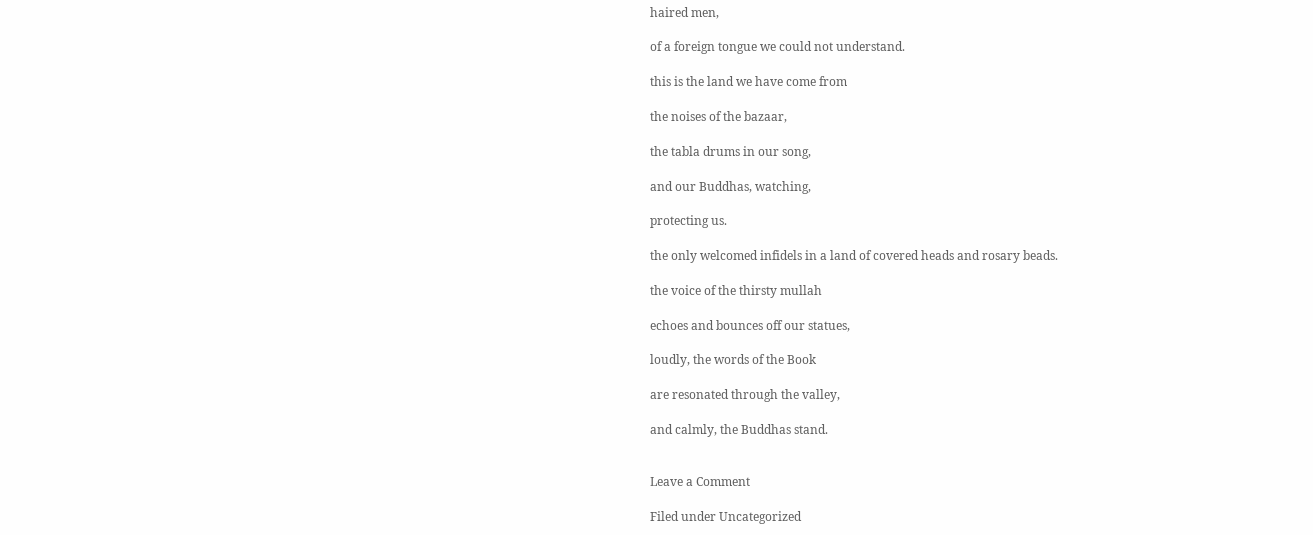haired men,

of a foreign tongue we could not understand.

this is the land we have come from

the noises of the bazaar,

the tabla drums in our song,

and our Buddhas, watching,

protecting us.

the only welcomed infidels in a land of covered heads and rosary beads.

the voice of the thirsty mullah

echoes and bounces off our statues,

loudly, the words of the Book

are resonated through the valley,

and calmly, the Buddhas stand.


Leave a Comment

Filed under Uncategorized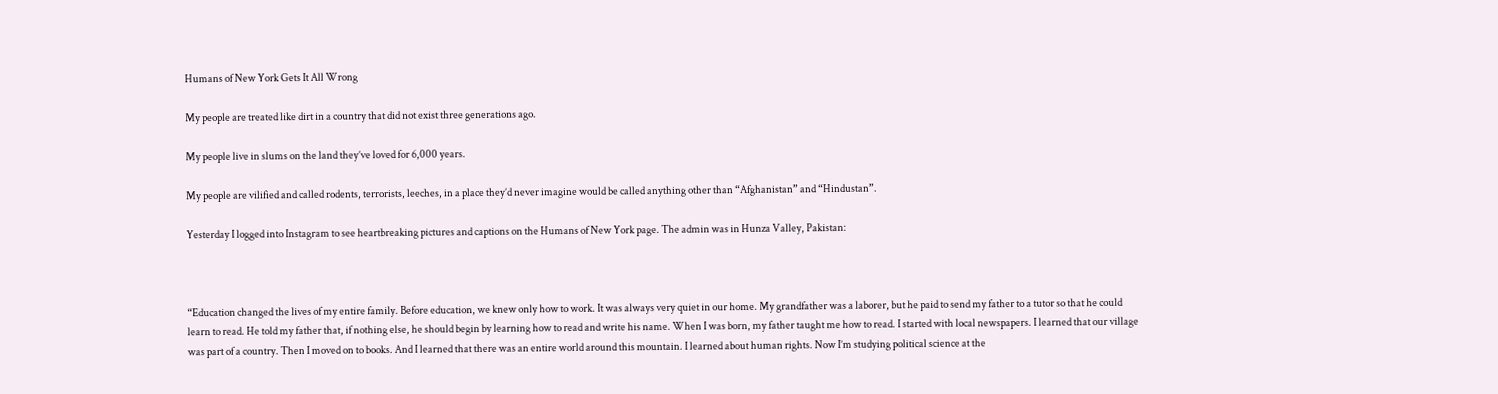Humans of New York Gets It All Wrong

My people are treated like dirt in a country that did not exist three generations ago.

My people live in slums on the land they’ve loved for 6,000 years.

My people are vilified and called rodents, terrorists, leeches, in a place they’d never imagine would be called anything other than “Afghanistan” and “Hindustan”.

Yesterday I logged into Instagram to see heartbreaking pictures and captions on the Humans of New York page. The admin was in Hunza Valley, Pakistan:



“Education changed the lives of my entire family. Before education, we knew only how to work. It was always very quiet in our home. My grandfather was a laborer, but he paid to send my father to a tutor so that he could learn to read. He told my father that, if nothing else, he should begin by learning how to read and write his name. When I was born, my father taught me how to read. I started with local newspapers. I learned that our village was part of a country. Then I moved on to books. And I learned that there was an entire world around this mountain. I learned about human rights. Now I’m studying political science at the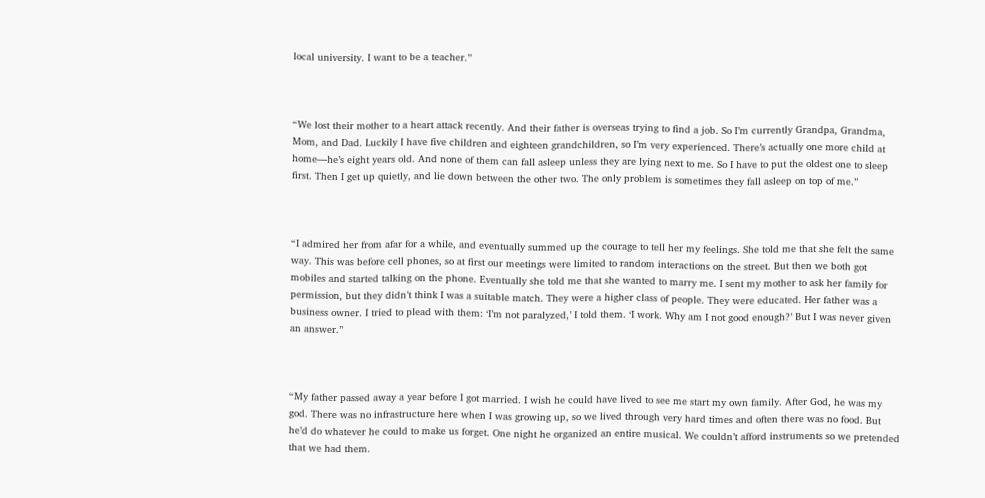local university. I want to be a teacher.”



“We lost their mother to a heart attack recently. And their father is overseas trying to find a job. So I’m currently Grandpa, Grandma, Mom, and Dad. Luckily I have five children and eighteen grandchildren, so I’m very experienced. There’s actually one more child at home—he’s eight years old. And none of them can fall asleep unless they are lying next to me. So I have to put the oldest one to sleep first. Then I get up quietly, and lie down between the other two. The only problem is sometimes they fall asleep on top of me.”



“I admired her from afar for a while, and eventually summed up the courage to tell her my feelings. She told me that she felt the same way. This was before cell phones, so at first our meetings were limited to random interactions on the street. But then we both got mobiles and started talking on the phone. Eventually she told me that she wanted to marry me. I sent my mother to ask her family for permission, but they didn’t think I was a suitable match. They were a higher class of people. They were educated. Her father was a business owner. I tried to plead with them: ‘I’m not paralyzed,’ I told them. ‘I work. Why am I not good enough?’ But I was never given an answer.”



“My father passed away a year before I got married. I wish he could have lived to see me start my own family. After God, he was my god. There was no infrastructure here when I was growing up, so we lived through very hard times and often there was no food. But he’d do whatever he could to make us forget. One night he organized an entire musical. We couldn’t afford instruments so we pretended that we had them.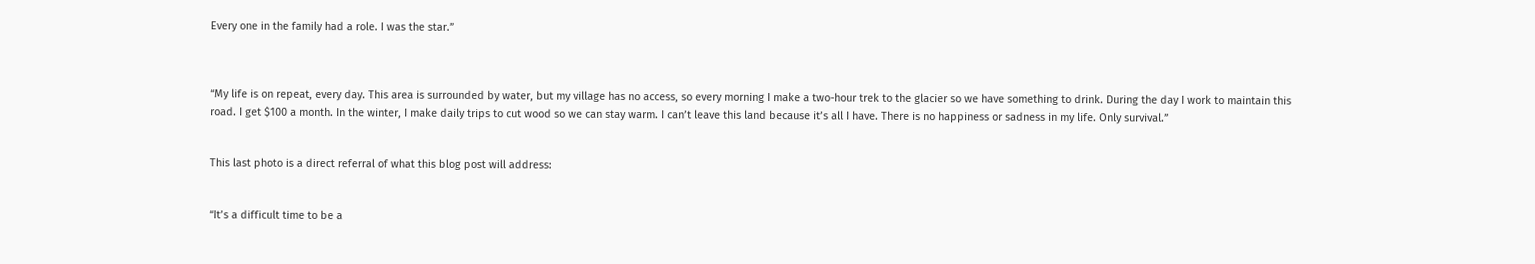Every one in the family had a role. I was the star.”



“My life is on repeat, every day. This area is surrounded by water, but my village has no access, so every morning I make a two-hour trek to the glacier so we have something to drink. During the day I work to maintain this road. I get $100 a month. In the winter, I make daily trips to cut wood so we can stay warm. I can’t leave this land because it’s all I have. There is no happiness or sadness in my life. Only survival.”


This last photo is a direct referral of what this blog post will address:


“It’s a difficult time to be a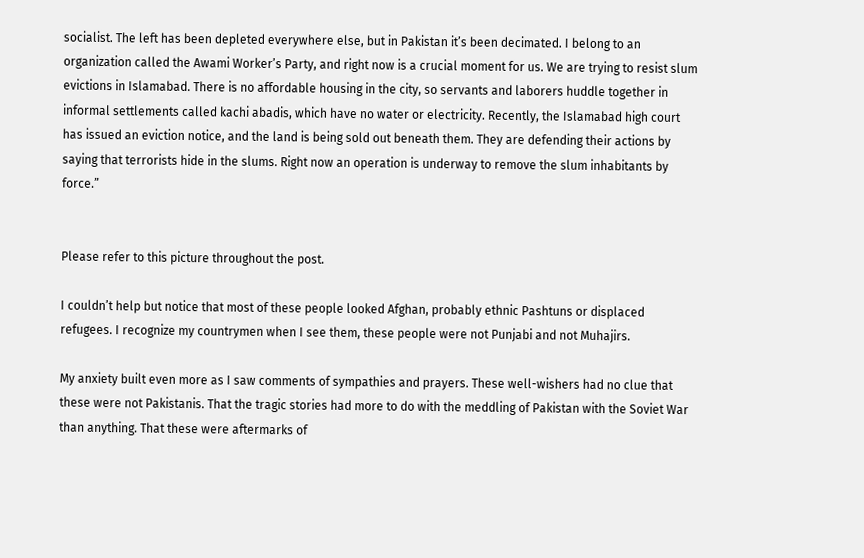socialist. The left has been depleted everywhere else, but in Pakistan it’s been decimated. I belong to an organization called the Awami Worker’s Party, and right now is a crucial moment for us. We are trying to resist slum evictions in Islamabad. There is no affordable housing in the city, so servants and laborers huddle together in informal settlements called kachi abadis, which have no water or electricity. Recently, the Islamabad high court has issued an eviction notice, and the land is being sold out beneath them. They are defending their actions by saying that terrorists hide in the slums. Right now an operation is underway to remove the slum inhabitants by force.”


Please refer to this picture throughout the post.

I couldn’t help but notice that most of these people looked Afghan, probably ethnic Pashtuns or displaced refugees. I recognize my countrymen when I see them, these people were not Punjabi and not Muhajirs.

My anxiety built even more as I saw comments of sympathies and prayers. These well-wishers had no clue that these were not Pakistanis. That the tragic stories had more to do with the meddling of Pakistan with the Soviet War than anything. That these were aftermarks of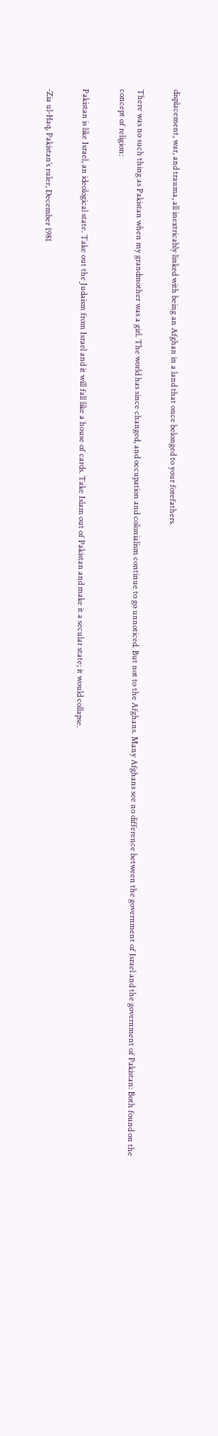displacement, war, and trauma, all inextricably linked with being an Afghan in a land that once belonged to your forefathers.

There was no such thing as Pakistan when my grandmother was a girl. The world has since changed, and occupation and colonialism continue to go unnoticed. But not to the Afghans. Many Afghans see no difference between the government of Israel and the government of Pakistan: Both found on the concept of religion:

Pakistan is like Israel, an ideological state. Take out the Judaism from Israel and it will fall like a house of cards. Take Islam out of Pakistan and make it a secular state; it would collapse.

-Zia ul-Haq, Pakistan’s ruler, December 1981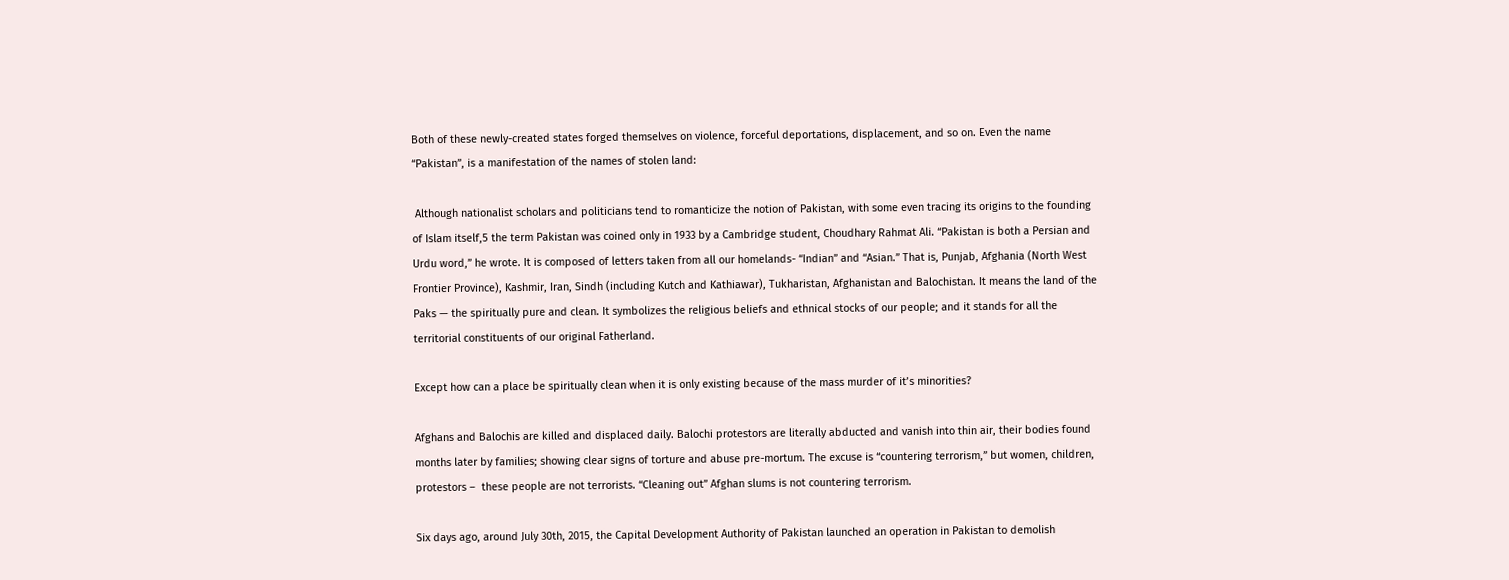Both of these newly-created states forged themselves on violence, forceful deportations, displacement, and so on. Even the name “Pakistan”, is a manifestation of the names of stolen land:

 Although nationalist scholars and politicians tend to romanticize the notion of Pakistan, with some even tracing its origins to the founding of Islam itself,5 the term Pakistan was coined only in 1933 by a Cambridge student, Choudhary Rahmat Ali. “Pakistan is both a Persian and Urdu word,” he wrote. It is composed of letters taken from all our homelands- “Indian” and “Asian.” That is, Punjab, Afghania (North West Frontier Province), Kashmir, Iran, Sindh (including Kutch and Kathiawar), Tukharistan, Afghanistan and Balochistan. It means the land of the Paks — the spiritually pure and clean. It symbolizes the religious beliefs and ethnical stocks of our people; and it stands for all the territorial constituents of our original Fatherland.

Except how can a place be spiritually clean when it is only existing because of the mass murder of it’s minorities?

Afghans and Balochis are killed and displaced daily. Balochi protestors are literally abducted and vanish into thin air, their bodies found months later by families; showing clear signs of torture and abuse pre-mortum. The excuse is “countering terrorism,” but women, children, protestors –  these people are not terrorists. “Cleaning out” Afghan slums is not countering terrorism.

Six days ago, around July 30th, 2015, the Capital Development Authority of Pakistan launched an operation in Pakistan to demolish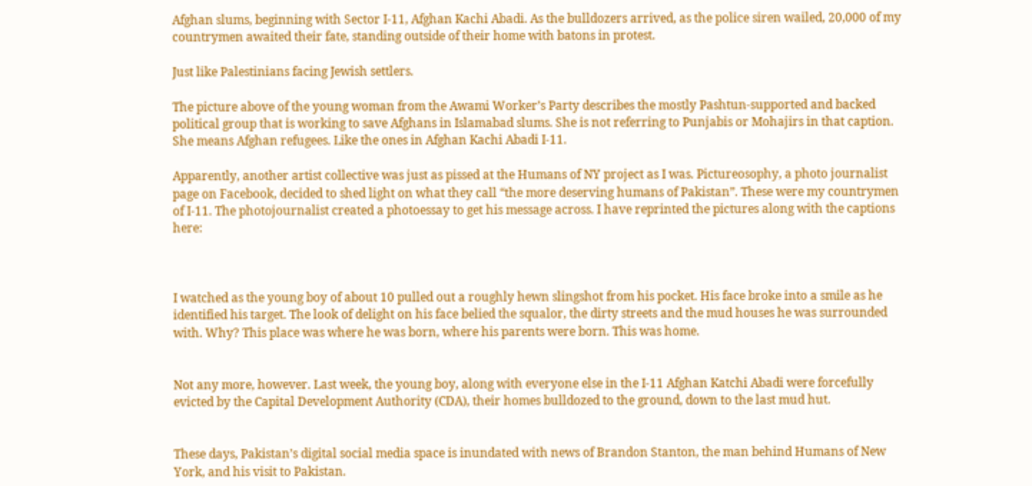Afghan slums, beginning with Sector I-11, Afghan Kachi Abadi. As the bulldozers arrived, as the police siren wailed, 20,000 of my countrymen awaited their fate, standing outside of their home with batons in protest.

Just like Palestinians facing Jewish settlers.

The picture above of the young woman from the Awami Worker’s Party describes the mostly Pashtun-supported and backed political group that is working to save Afghans in Islamabad slums. She is not referring to Punjabis or Mohajirs in that caption. She means Afghan refugees. Like the ones in Afghan Kachi Abadi I-11.

Apparently, another artist collective was just as pissed at the Humans of NY project as I was. Pictureosophy, a photo journalist page on Facebook, decided to shed light on what they call “the more deserving humans of Pakistan”. These were my countrymen of I-11. The photojournalist created a photoessay to get his message across. I have reprinted the pictures along with the captions here:



I watched as the young boy of about 10 pulled out a roughly hewn slingshot from his pocket. His face broke into a smile as he identified his target. The look of delight on his face belied the squalor, the dirty streets and the mud houses he was surrounded with. Why? This place was where he was born, where his parents were born. This was home.


Not any more, however. Last week, the young boy, along with everyone else in the I-11 Afghan Katchi Abadi were forcefully evicted by the Capital Development Authority (CDA), their homes bulldozed to the ground, down to the last mud hut.


These days, Pakistan’s digital social media space is inundated with news of Brandon Stanton, the man behind Humans of New York, and his visit to Pakistan.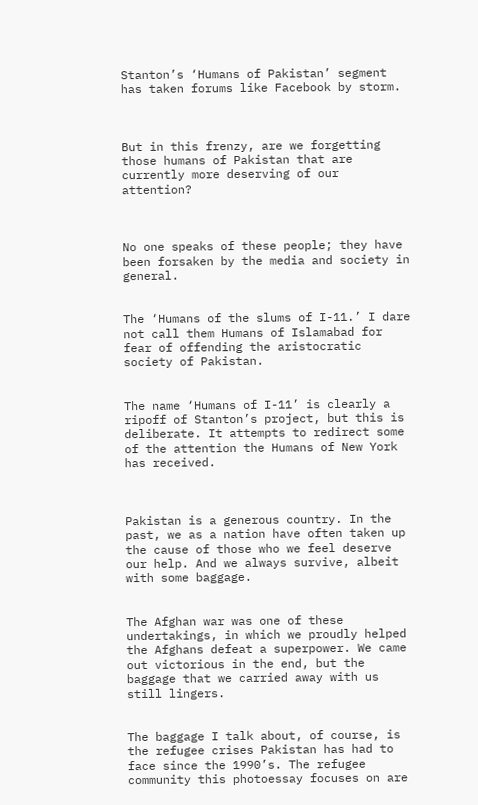Stanton’s ‘Humans of Pakistan’ segment has taken forums like Facebook by storm.



But in this frenzy, are we forgetting those humans of Pakistan that are currently more deserving of our attention?



No one speaks of these people; they have been forsaken by the media and society in general.


The ‘Humans of the slums of I-11.’ I dare not call them Humans of Islamabad for fear of offending the aristocratic society of Pakistan.


The name ‘Humans of I-11’ is clearly a ripoff of Stanton’s project, but this is deliberate. It attempts to redirect some of the attention the Humans of New York has received.



Pakistan is a generous country. In the past, we as a nation have often taken up the cause of those who we feel deserve our help. And we always survive, albeit with some baggage.


The Afghan war was one of these undertakings, in which we proudly helped the Afghans defeat a superpower. We came out victorious in the end, but the baggage that we carried away with us still lingers.


The baggage I talk about, of course, is the refugee crises Pakistan has had to face since the 1990’s. The refugee community this photoessay focuses on are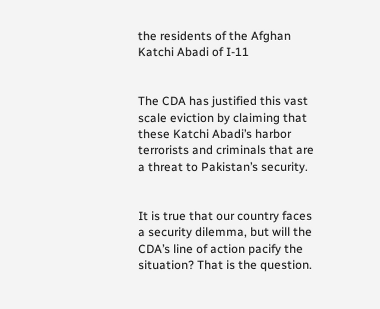the residents of the Afghan Katchi Abadi of I-11


The CDA has justified this vast scale eviction by claiming that these Katchi Abadi’s harbor terrorists and criminals that are a threat to Pakistan’s security.


It is true that our country faces a security dilemma, but will the CDA’s line of action pacify the situation? That is the question.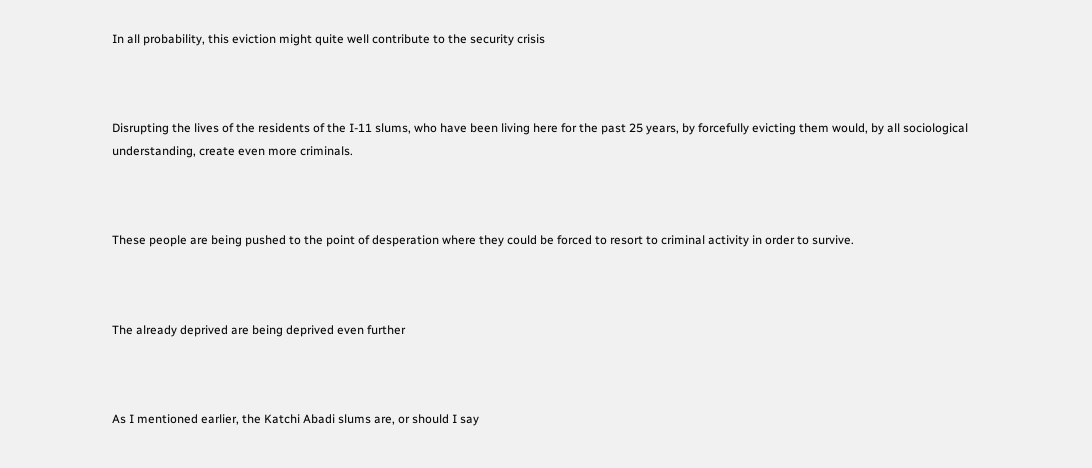In all probability, this eviction might quite well contribute to the security crisis



Disrupting the lives of the residents of the I-11 slums, who have been living here for the past 25 years, by forcefully evicting them would, by all sociological understanding, create even more criminals.



These people are being pushed to the point of desperation where they could be forced to resort to criminal activity in order to survive.



The already deprived are being deprived even further



As I mentioned earlier, the Katchi Abadi slums are, or should I say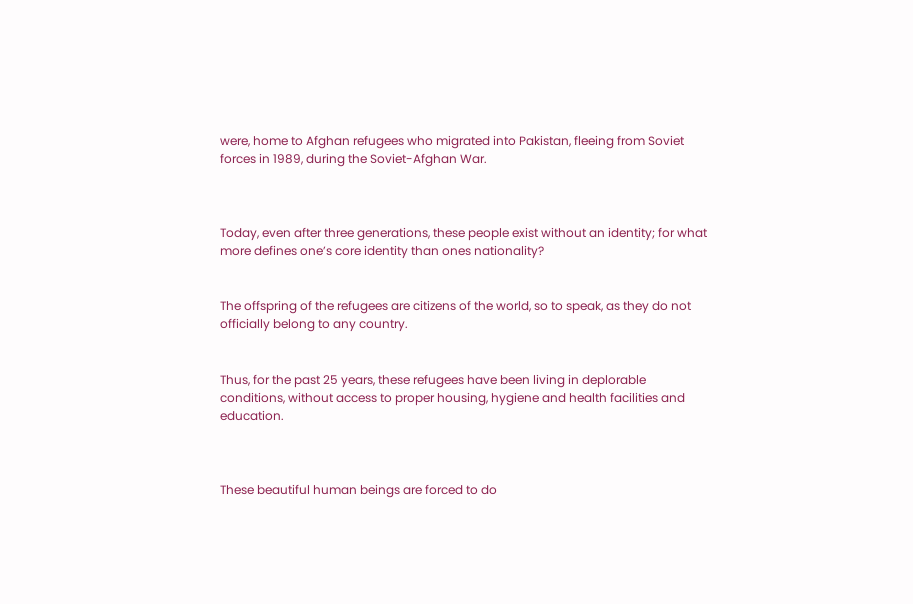were, home to Afghan refugees who migrated into Pakistan, fleeing from Soviet forces in 1989, during the Soviet-Afghan War.



Today, even after three generations, these people exist without an identity; for what more defines one’s core identity than ones nationality?


The offspring of the refugees are citizens of the world, so to speak, as they do not officially belong to any country.


Thus, for the past 25 years, these refugees have been living in deplorable conditions, without access to proper housing, hygiene and health facilities and education.



These beautiful human beings are forced to do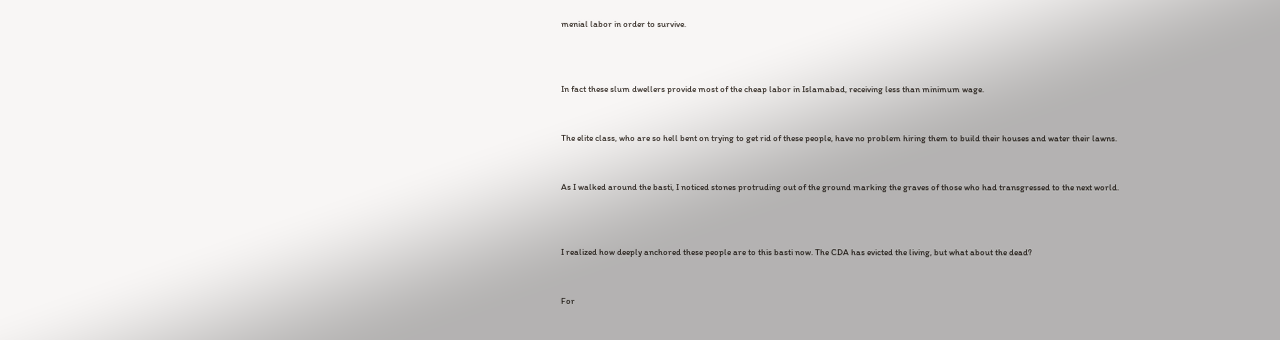menial labor in order to survive.



In fact these slum dwellers provide most of the cheap labor in Islamabad, receiving less than minimum wage.


The elite class, who are so hell bent on trying to get rid of these people, have no problem hiring them to build their houses and water their lawns.


As I walked around the basti, I noticed stones protruding out of the ground marking the graves of those who had transgressed to the next world.



I realized how deeply anchored these people are to this basti now. The CDA has evicted the living, but what about the dead?


For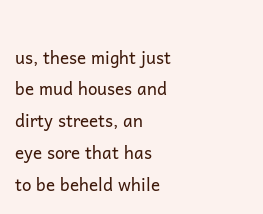us, these might just be mud houses and dirty streets, an eye sore that has to be beheld while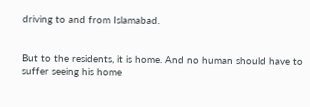driving to and from Islamabad.


But to the residents, it is home. And no human should have to suffer seeing his home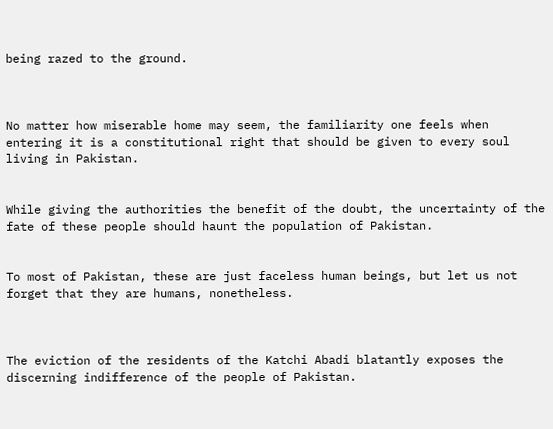being razed to the ground.



No matter how miserable home may seem, the familiarity one feels when entering it is a constitutional right that should be given to every soul living in Pakistan.


While giving the authorities the benefit of the doubt, the uncertainty of the fate of these people should haunt the population of Pakistan.


To most of Pakistan, these are just faceless human beings, but let us not forget that they are humans, nonetheless.



The eviction of the residents of the Katchi Abadi blatantly exposes the discerning indifference of the people of Pakistan.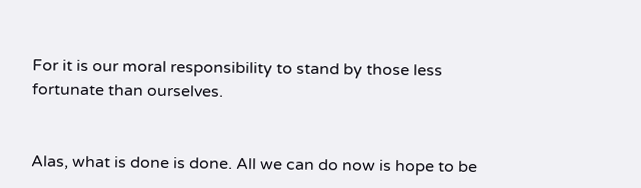For it is our moral responsibility to stand by those less fortunate than ourselves.


Alas, what is done is done. All we can do now is hope to be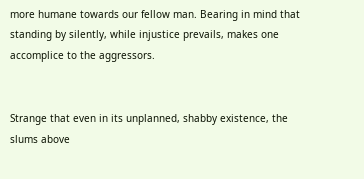more humane towards our fellow man. Bearing in mind that standing by silently, while injustice prevails, makes one accomplice to the aggressors.


Strange that even in its unplanned, shabby existence, the slums above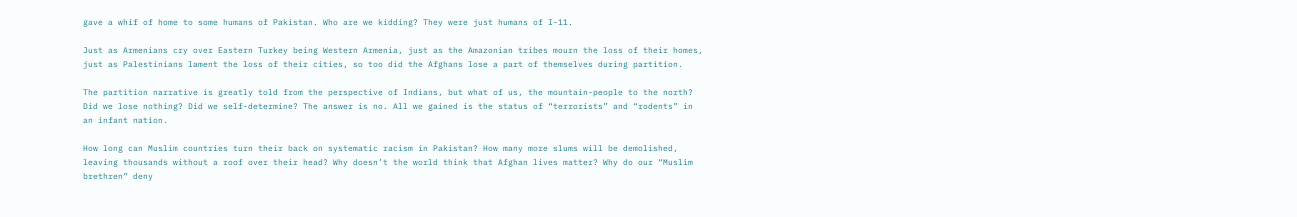gave a whif of home to some humans of Pakistan. Who are we kidding? They were just humans of I-11.

Just as Armenians cry over Eastern Turkey being Western Armenia, just as the Amazonian tribes mourn the loss of their homes, just as Palestinians lament the loss of their cities, so too did the Afghans lose a part of themselves during partition.

The partition narrative is greatly told from the perspective of Indians, but what of us, the mountain-people to the north? Did we lose nothing? Did we self-determine? The answer is no. All we gained is the status of “terrorists” and “rodents” in an infant nation.

How long can Muslim countries turn their back on systematic racism in Pakistan? How many more slums will be demolished, leaving thousands without a roof over their head? Why doesn’t the world think that Afghan lives matter? Why do our “Muslim brethren” deny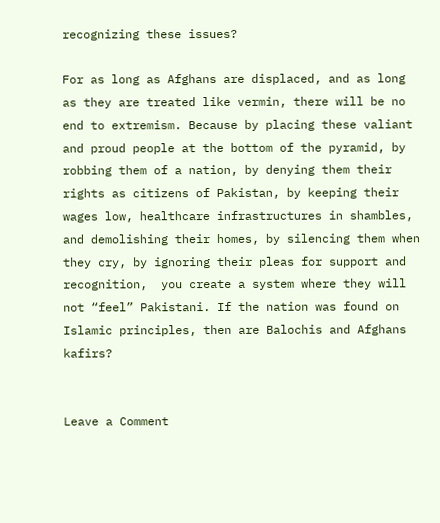recognizing these issues?

For as long as Afghans are displaced, and as long as they are treated like vermin, there will be no end to extremism. Because by placing these valiant and proud people at the bottom of the pyramid, by robbing them of a nation, by denying them their rights as citizens of Pakistan, by keeping their wages low, healthcare infrastructures in shambles, and demolishing their homes, by silencing them when they cry, by ignoring their pleas for support and recognition,  you create a system where they will not “feel” Pakistani. If the nation was found on Islamic principles, then are Balochis and Afghans kafirs?


Leave a Comment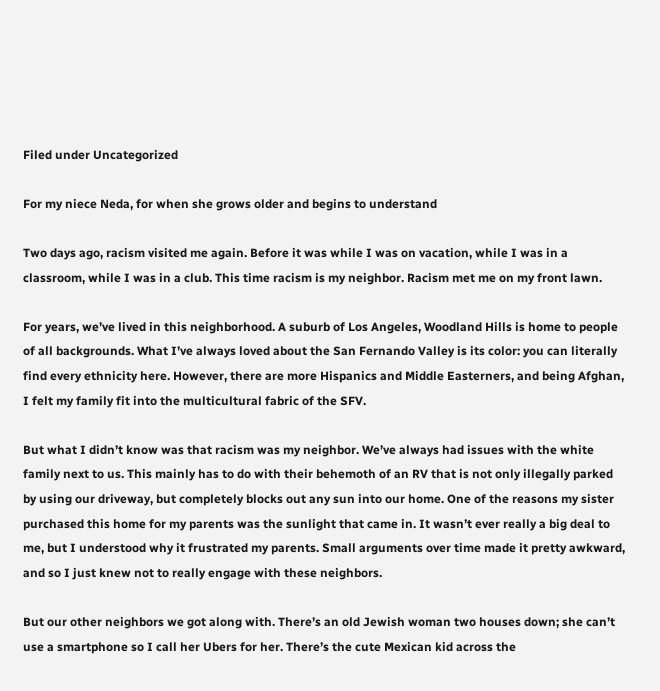Filed under Uncategorized

For my niece Neda, for when she grows older and begins to understand

Two days ago, racism visited me again. Before it was while I was on vacation, while I was in a classroom, while I was in a club. This time racism is my neighbor. Racism met me on my front lawn.

For years, we’ve lived in this neighborhood. A suburb of Los Angeles, Woodland Hills is home to people of all backgrounds. What I’ve always loved about the San Fernando Valley is its color: you can literally find every ethnicity here. However, there are more Hispanics and Middle Easterners, and being Afghan, I felt my family fit into the multicultural fabric of the SFV.

But what I didn’t know was that racism was my neighbor. We’ve always had issues with the white family next to us. This mainly has to do with their behemoth of an RV that is not only illegally parked by using our driveway, but completely blocks out any sun into our home. One of the reasons my sister purchased this home for my parents was the sunlight that came in. It wasn’t ever really a big deal to me, but I understood why it frustrated my parents. Small arguments over time made it pretty awkward, and so I just knew not to really engage with these neighbors.

But our other neighbors we got along with. There’s an old Jewish woman two houses down; she can’t use a smartphone so I call her Ubers for her. There’s the cute Mexican kid across the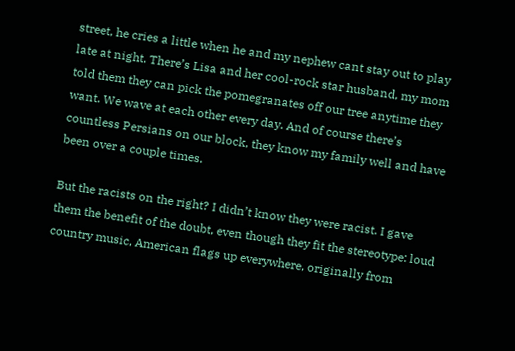street, he cries a little when he and my nephew cant stay out to play late at night. There’s Lisa and her cool-rock star husband, my mom told them they can pick the pomegranates off our tree anytime they want. We wave at each other every day. And of course there’s countless Persians on our block, they know my family well and have been over a couple times.

But the racists on the right? I didn’t know they were racist. I gave them the benefit of the doubt, even though they fit the stereotype: loud country music, American flags up everywhere, originally from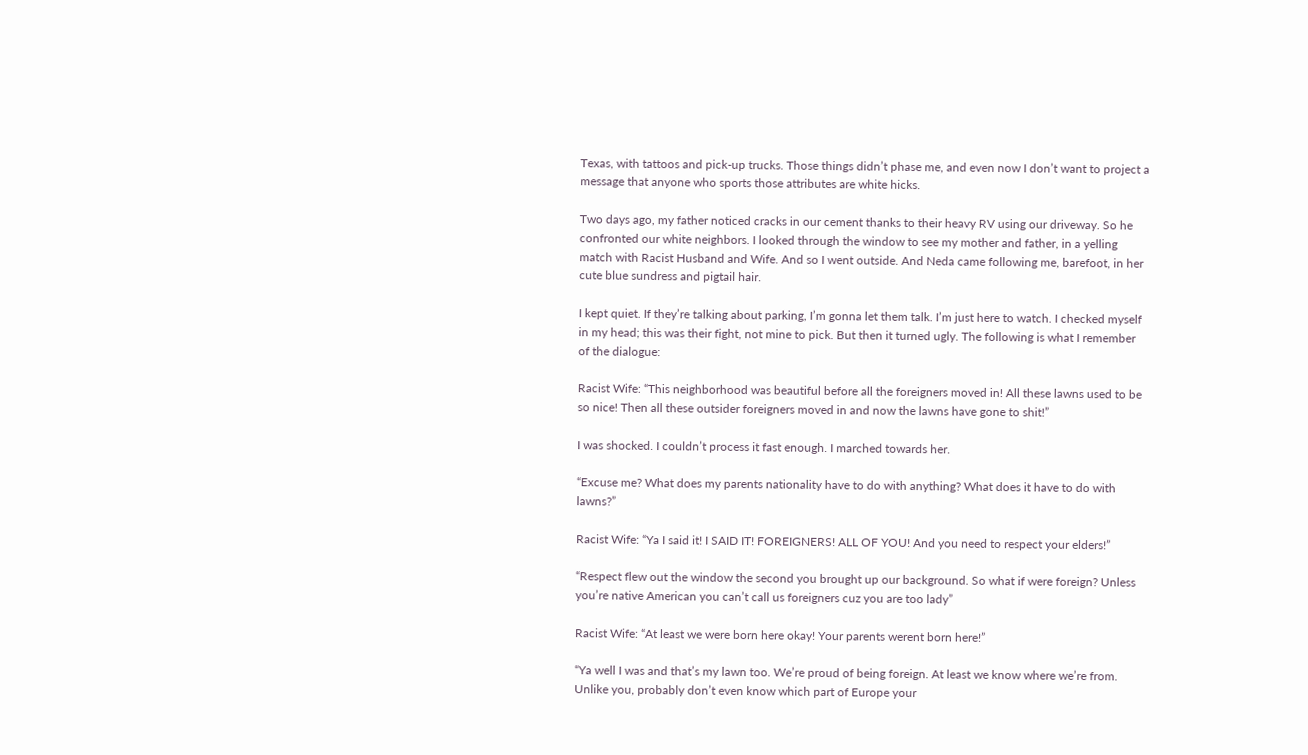Texas, with tattoos and pick-up trucks. Those things didn’t phase me, and even now I don’t want to project a message that anyone who sports those attributes are white hicks.

Two days ago, my father noticed cracks in our cement thanks to their heavy RV using our driveway. So he confronted our white neighbors. I looked through the window to see my mother and father, in a yelling match with Racist Husband and Wife. And so I went outside. And Neda came following me, barefoot, in her cute blue sundress and pigtail hair.

I kept quiet. If they’re talking about parking, I’m gonna let them talk. I’m just here to watch. I checked myself in my head; this was their fight, not mine to pick. But then it turned ugly. The following is what I remember of the dialogue:

Racist Wife: “This neighborhood was beautiful before all the foreigners moved in! All these lawns used to be so nice! Then all these outsider foreigners moved in and now the lawns have gone to shit!”

I was shocked. I couldn’t process it fast enough. I marched towards her.

“Excuse me? What does my parents nationality have to do with anything? What does it have to do with lawns?”

Racist Wife: “Ya I said it! I SAID IT! FOREIGNERS! ALL OF YOU! And you need to respect your elders!”

“Respect flew out the window the second you brought up our background. So what if were foreign? Unless you’re native American you can’t call us foreigners cuz you are too lady”

Racist Wife: “At least we were born here okay! Your parents werent born here!”

“Ya well I was and that’s my lawn too. We’re proud of being foreign. At least we know where we’re from. Unlike you, probably don’t even know which part of Europe your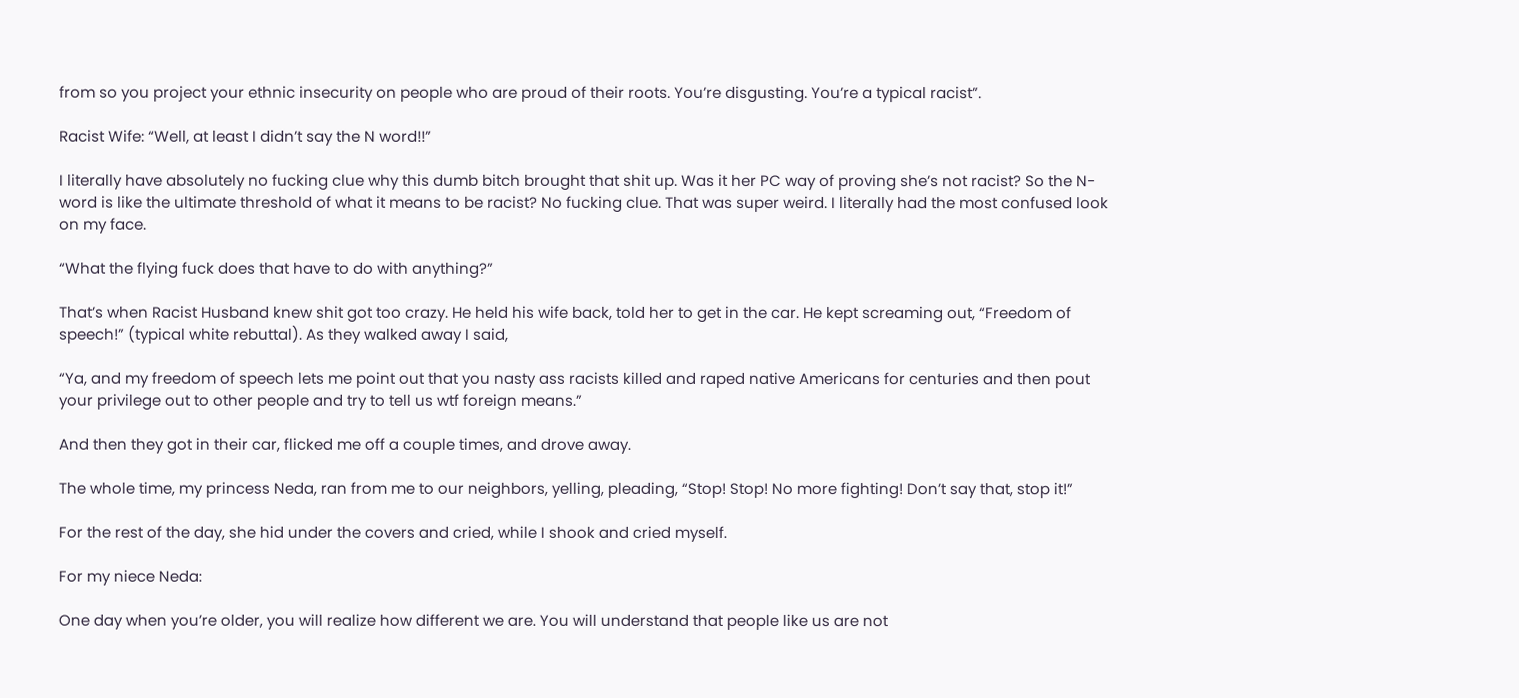from so you project your ethnic insecurity on people who are proud of their roots. You’re disgusting. You’re a typical racist”.

Racist Wife: “Well, at least I didn’t say the N word!!”

I literally have absolutely no fucking clue why this dumb bitch brought that shit up. Was it her PC way of proving she’s not racist? So the N-word is like the ultimate threshold of what it means to be racist? No fucking clue. That was super weird. I literally had the most confused look on my face.

“What the flying fuck does that have to do with anything?”

That’s when Racist Husband knew shit got too crazy. He held his wife back, told her to get in the car. He kept screaming out, “Freedom of speech!” (typical white rebuttal). As they walked away I said,

“Ya, and my freedom of speech lets me point out that you nasty ass racists killed and raped native Americans for centuries and then pout your privilege out to other people and try to tell us wtf foreign means.”

And then they got in their car, flicked me off a couple times, and drove away.

The whole time, my princess Neda, ran from me to our neighbors, yelling, pleading, “Stop! Stop! No more fighting! Don’t say that, stop it!”

For the rest of the day, she hid under the covers and cried, while I shook and cried myself.

For my niece Neda:

One day when you’re older, you will realize how different we are. You will understand that people like us are not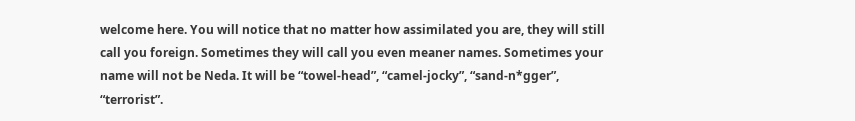welcome here. You will notice that no matter how assimilated you are, they will still call you foreign. Sometimes they will call you even meaner names. Sometimes your name will not be Neda. It will be “towel-head”, “camel-jocky”, “sand-n*gger”, “terrorist”.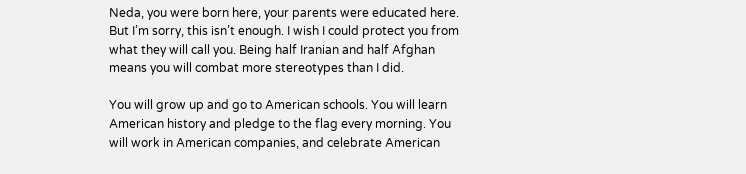Neda, you were born here, your parents were educated here. But I’m sorry, this isn’t enough. I wish I could protect you from what they will call you. Being half Iranian and half Afghan means you will combat more stereotypes than I did.

You will grow up and go to American schools. You will learn American history and pledge to the flag every morning. You will work in American companies, and celebrate American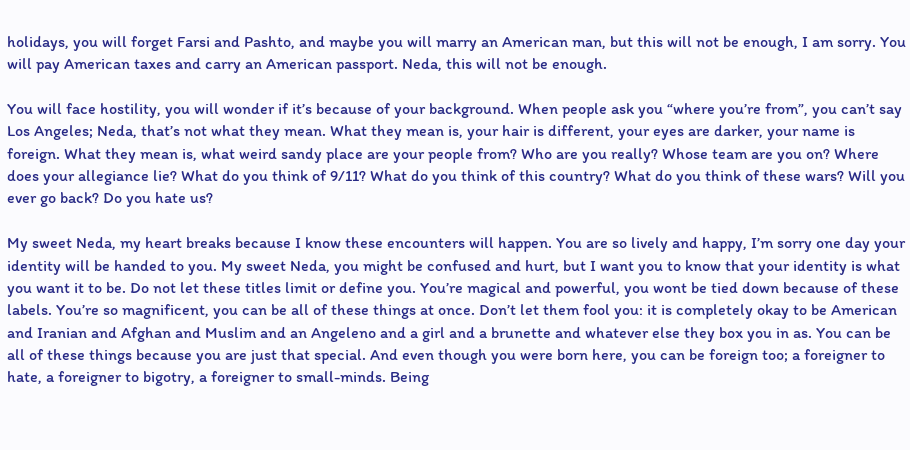holidays, you will forget Farsi and Pashto, and maybe you will marry an American man, but this will not be enough, I am sorry. You will pay American taxes and carry an American passport. Neda, this will not be enough.

You will face hostility, you will wonder if it’s because of your background. When people ask you “where you’re from”, you can’t say Los Angeles; Neda, that’s not what they mean. What they mean is, your hair is different, your eyes are darker, your name is foreign. What they mean is, what weird sandy place are your people from? Who are you really? Whose team are you on? Where does your allegiance lie? What do you think of 9/11? What do you think of this country? What do you think of these wars? Will you ever go back? Do you hate us?

My sweet Neda, my heart breaks because I know these encounters will happen. You are so lively and happy, I’m sorry one day your identity will be handed to you. My sweet Neda, you might be confused and hurt, but I want you to know that your identity is what you want it to be. Do not let these titles limit or define you. You’re magical and powerful, you wont be tied down because of these labels. You’re so magnificent, you can be all of these things at once. Don’t let them fool you: it is completely okay to be American and Iranian and Afghan and Muslim and an Angeleno and a girl and a brunette and whatever else they box you in as. You can be all of these things because you are just that special. And even though you were born here, you can be foreign too; a foreigner to hate, a foreigner to bigotry, a foreigner to small-minds. Being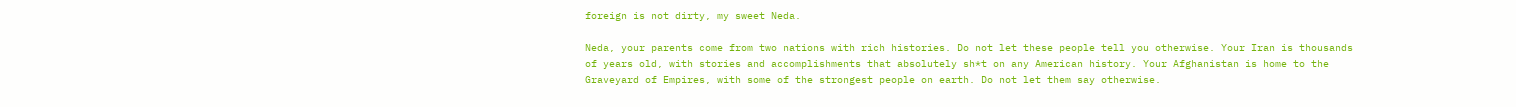foreign is not dirty, my sweet Neda.

Neda, your parents come from two nations with rich histories. Do not let these people tell you otherwise. Your Iran is thousands of years old, with stories and accomplishments that absolutely sh*t on any American history. Your Afghanistan is home to the Graveyard of Empires, with some of the strongest people on earth. Do not let them say otherwise.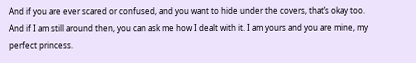And if you are ever scared or confused, and you want to hide under the covers, that’s okay too. And if I am still around then, you can ask me how I dealt with it. I am yours and you are mine, my perfect princess.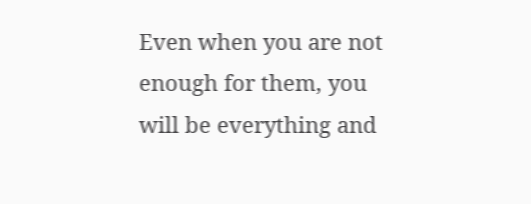Even when you are not enough for them, you will be everything and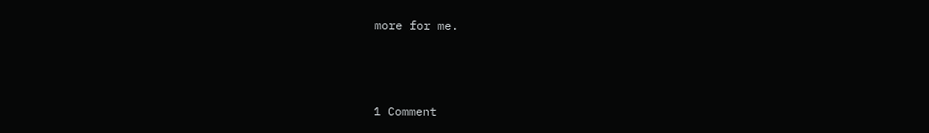more for me.



1 Comment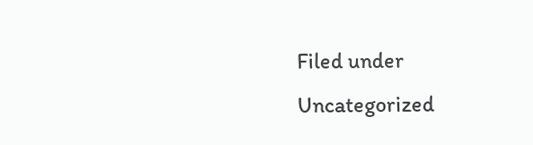Filed under Uncategorized